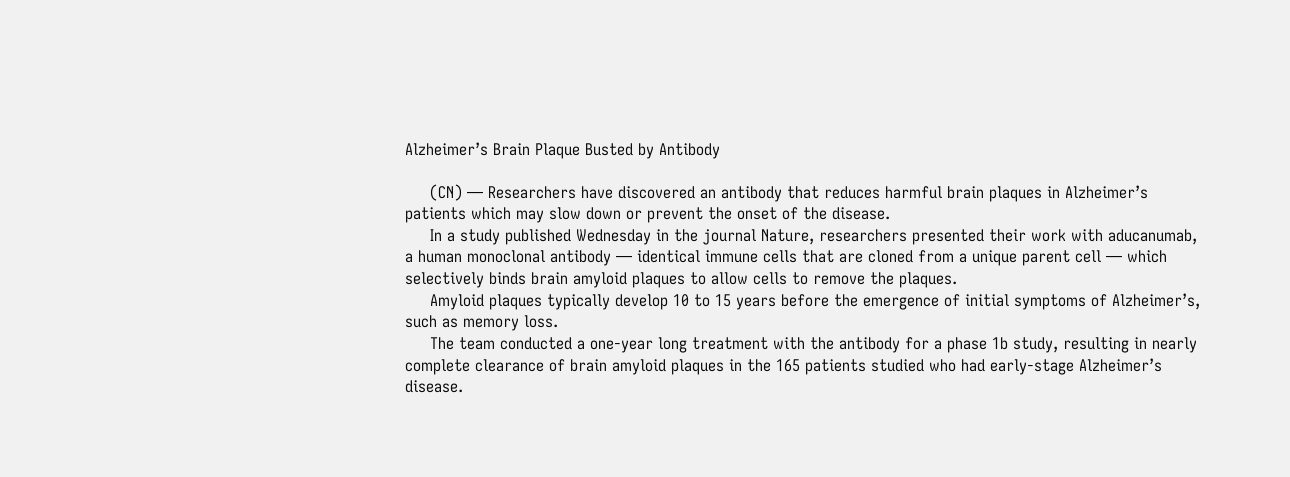Alzheimer’s Brain Plaque Busted by Antibody

     (CN) — Researchers have discovered an antibody that reduces harmful brain plaques in Alzheimer’s patients which may slow down or prevent the onset of the disease.
     In a study published Wednesday in the journal Nature, researchers presented their work with aducanumab, a human monoclonal antibody — identical immune cells that are cloned from a unique parent cell — which selectively binds brain amyloid plaques to allow cells to remove the plaques.
     Amyloid plaques typically develop 10 to 15 years before the emergence of initial symptoms of Alzheimer’s, such as memory loss.
     The team conducted a one-year long treatment with the antibody for a phase 1b study, resulting in nearly complete clearance of brain amyloid plaques in the 165 patients studied who had early-stage Alzheimer’s disease.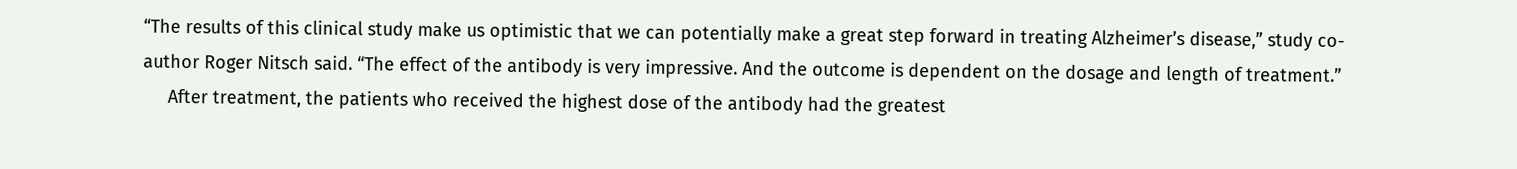“The results of this clinical study make us optimistic that we can potentially make a great step forward in treating Alzheimer’s disease,” study co-author Roger Nitsch said. “The effect of the antibody is very impressive. And the outcome is dependent on the dosage and length of treatment.”
     After treatment, the patients who received the highest dose of the antibody had the greatest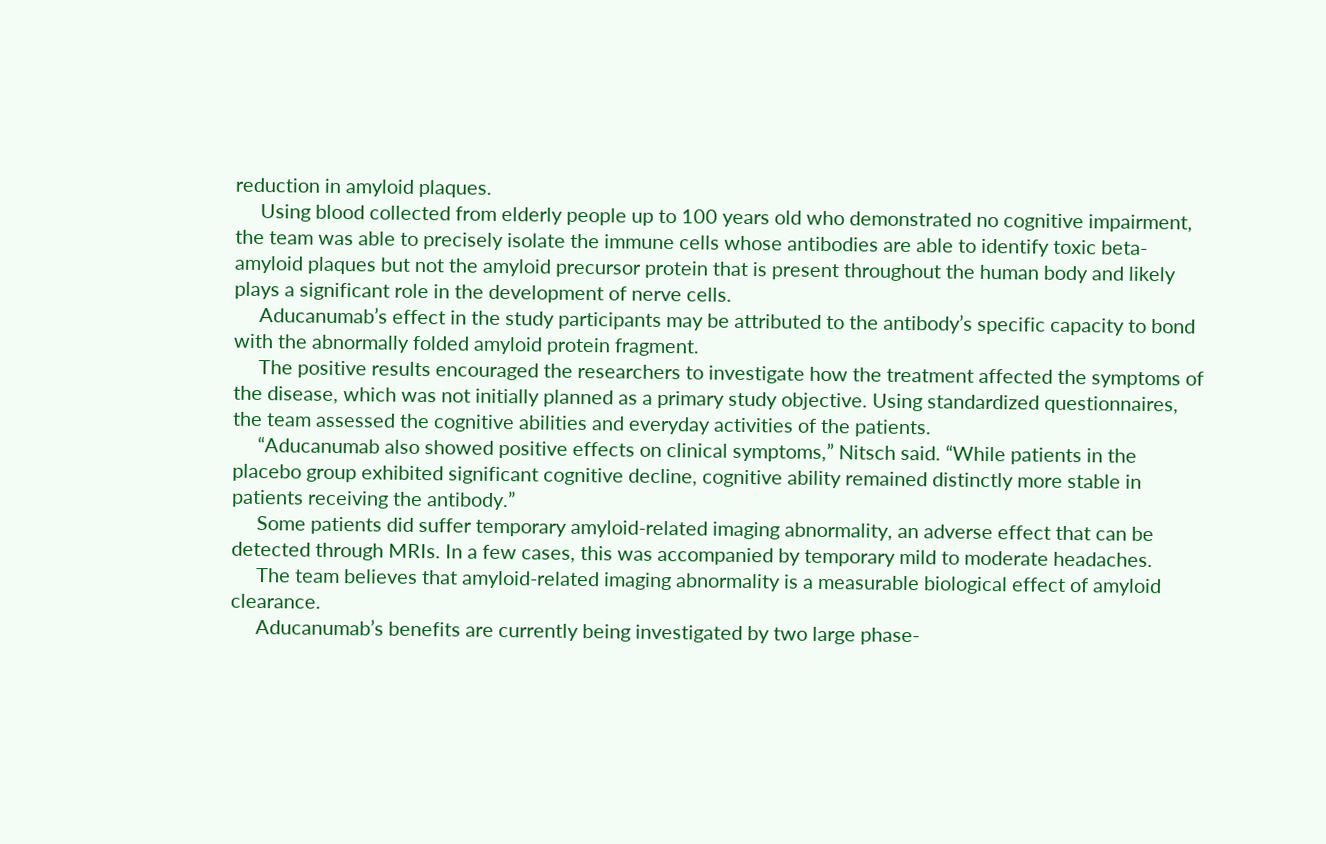reduction in amyloid plaques.
     Using blood collected from elderly people up to 100 years old who demonstrated no cognitive impairment, the team was able to precisely isolate the immune cells whose antibodies are able to identify toxic beta-amyloid plaques but not the amyloid precursor protein that is present throughout the human body and likely plays a significant role in the development of nerve cells.
     Aducanumab’s effect in the study participants may be attributed to the antibody’s specific capacity to bond with the abnormally folded amyloid protein fragment.
     The positive results encouraged the researchers to investigate how the treatment affected the symptoms of the disease, which was not initially planned as a primary study objective. Using standardized questionnaires, the team assessed the cognitive abilities and everyday activities of the patients.
     “Aducanumab also showed positive effects on clinical symptoms,” Nitsch said. “While patients in the placebo group exhibited significant cognitive decline, cognitive ability remained distinctly more stable in patients receiving the antibody.”
     Some patients did suffer temporary amyloid-related imaging abnormality, an adverse effect that can be detected through MRIs. In a few cases, this was accompanied by temporary mild to moderate headaches.
     The team believes that amyloid-related imaging abnormality is a measurable biological effect of amyloid clearance.
     Aducanumab’s benefits are currently being investigated by two large phase-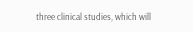three clinical studies, which will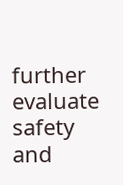further evaluate safety and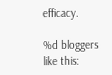efficacy.

%d bloggers like this: